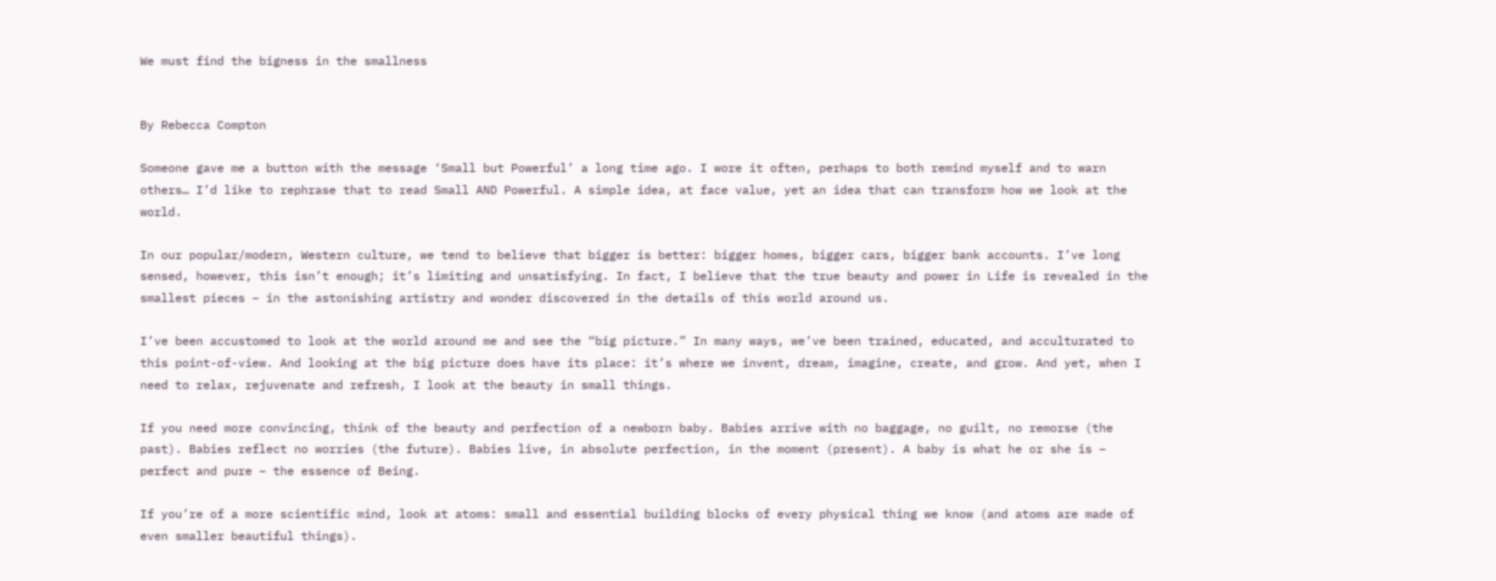We must find the bigness in the smallness


By Rebecca Compton

Someone gave me a button with the message ‘Small but Powerful’ a long time ago. I wore it often, perhaps to both remind myself and to warn others… I’d like to rephrase that to read Small AND Powerful. A simple idea, at face value, yet an idea that can transform how we look at the world.

In our popular/modern, Western culture, we tend to believe that bigger is better: bigger homes, bigger cars, bigger bank accounts. I’ve long sensed, however, this isn’t enough; it’s limiting and unsatisfying. In fact, I believe that the true beauty and power in Life is revealed in the smallest pieces – in the astonishing artistry and wonder discovered in the details of this world around us.

I’ve been accustomed to look at the world around me and see the “big picture.” In many ways, we’ve been trained, educated, and acculturated to this point-of-view. And looking at the big picture does have its place: it’s where we invent, dream, imagine, create, and grow. And yet, when I need to relax, rejuvenate and refresh, I look at the beauty in small things.

If you need more convincing, think of the beauty and perfection of a newborn baby. Babies arrive with no baggage, no guilt, no remorse (the past). Babies reflect no worries (the future). Babies live, in absolute perfection, in the moment (present). A baby is what he or she is – perfect and pure – the essence of Being.

If you’re of a more scientific mind, look at atoms: small and essential building blocks of every physical thing we know (and atoms are made of even smaller beautiful things).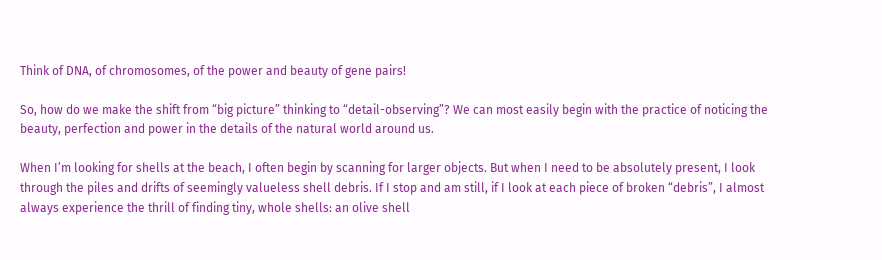Think of DNA, of chromosomes, of the power and beauty of gene pairs!

So, how do we make the shift from “big picture” thinking to “detail-observing”? We can most easily begin with the practice of noticing the beauty, perfection and power in the details of the natural world around us.

When I’m looking for shells at the beach, I often begin by scanning for larger objects. But when I need to be absolutely present, I look through the piles and drifts of seemingly valueless shell debris. If I stop and am still, if I look at each piece of broken “debris”, I almost always experience the thrill of finding tiny, whole shells: an olive shell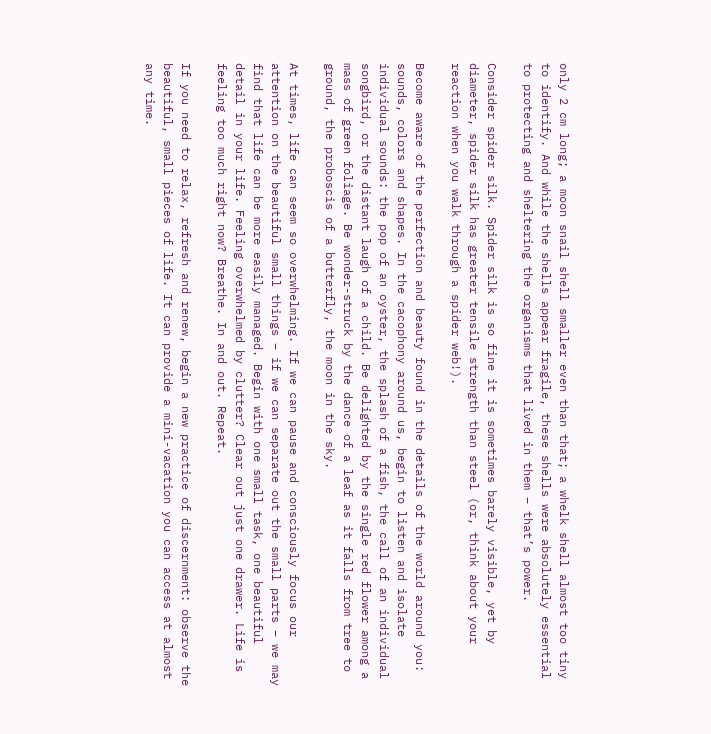only 2 cm long; a moon snail shell smaller even than that; a whelk shell almost too tiny to identify. And while the shells appear fragile, these shells were absolutely essential to protecting and sheltering the organisms that lived in them – that’s power.

Consider spider silk. Spider silk is so fine it is sometimes barely visible, yet by diameter, spider silk has greater tensile strength than steel (or, think about your reaction when you walk through a spider web!).

Become aware of the perfection and beauty found in the details of the world around you: sounds, colors and shapes. In the cacophony around us, begin to listen and isolate individual sounds: the pop of an oyster, the splash of a fish, the call of an individual songbird, or the distant laugh of a child. Be delighted by the single red flower among a mass of green foliage. Be wonder-struck by the dance of a leaf as it falls from tree to ground, the proboscis of a butterfly, the moon in the sky.

At times, life can seem so overwhelming. If we can pause and consciously focus our attention on the beautiful small things – if we can separate out the small parts – we may find that life can be more easily managed. Begin with one small task, one beautiful detail in your life. Feeling overwhelmed by clutter? Clear out just one drawer. Life is feeling too much right now? Breathe. In and out. Repeat.

If you need to relax, refresh and renew, begin a new practice of discernment: observe the beautiful, small pieces of life. It can provide a mini-vacation you can access at almost any time.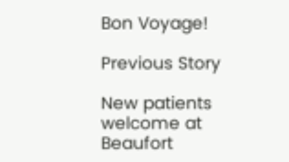Bon Voyage!

Previous Story

New patients welcome at Beaufort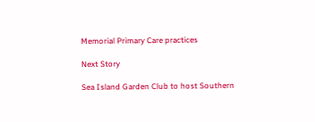Memorial Primary Care practices

Next Story

Sea Island Garden Club to host Southern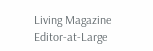Living Magazine Editor-at-Large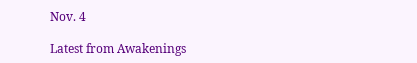Nov. 4

Latest from Awakenings